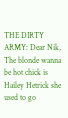THE DIRTY ARMY: Dear Nik, The blonde wanna be hot chick is Hailey Hetrick she used to go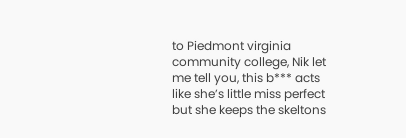to Piedmont virginia community college, Nik let me tell you, this b*** acts like she’s little miss perfect but she keeps the skeltons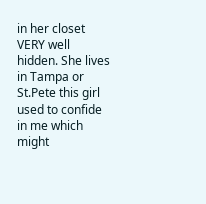in her closet VERY well hidden. She lives in Tampa or St.Pete this girl used to confide in me which might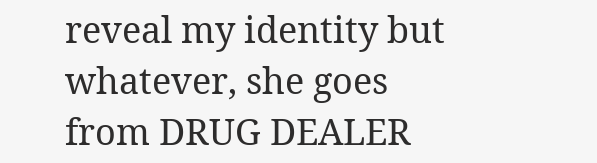reveal my identity but whatever, she goes from DRUG DEALER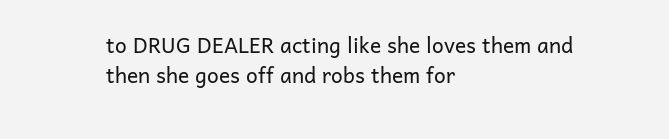to DRUG DEALER acting like she loves them and then she goes off and robs them for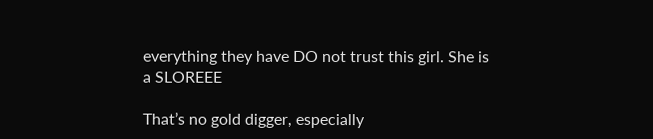everything they have DO not trust this girl. She is a SLOREEE

That’s no gold digger, especially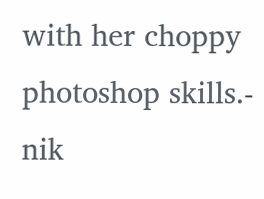with her choppy photoshop skills.- nik